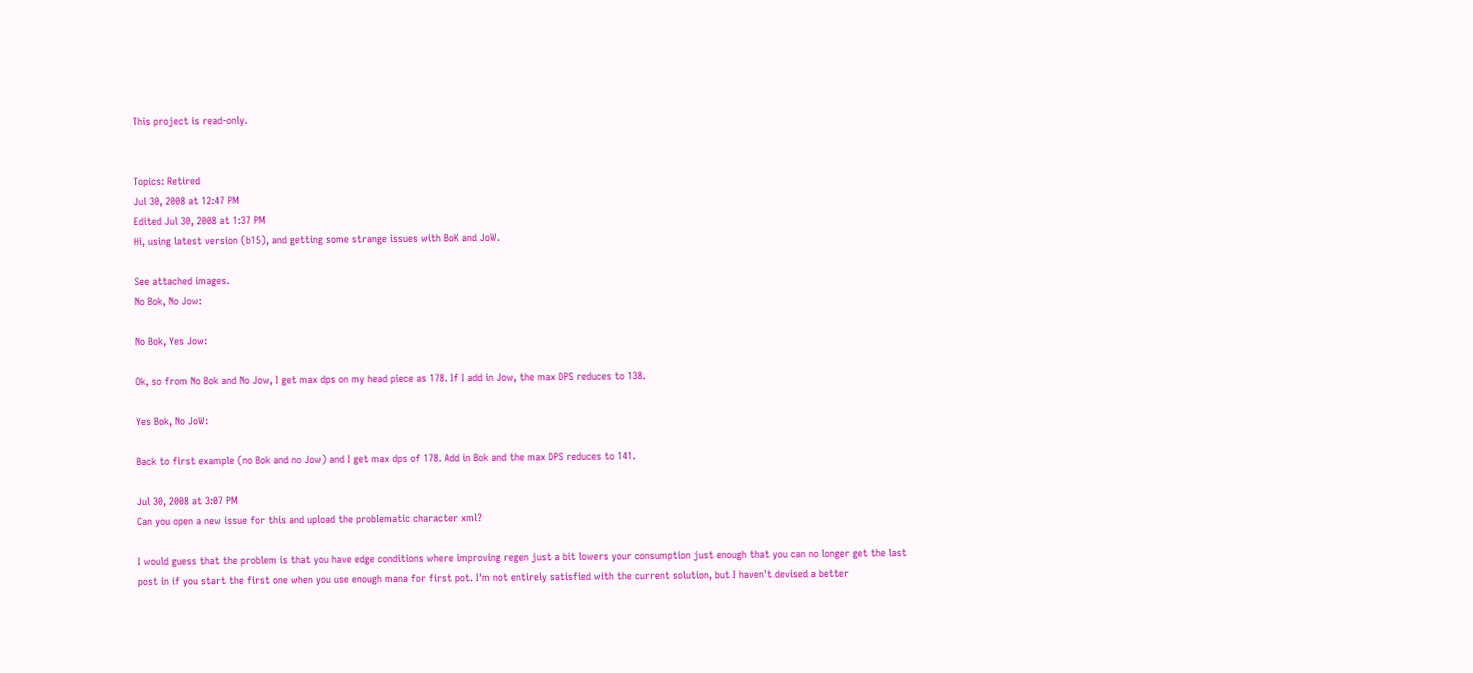This project is read-only.


Topics: Retired
Jul 30, 2008 at 12:47 PM
Edited Jul 30, 2008 at 1:37 PM
Hi, using latest version (b15), and getting some strange issues with BoK and JoW.

See attached images.
No Bok, No Jow:

No Bok, Yes Jow:

Ok, so from No Bok and No Jow, I get max dps on my head piece as 178. If I add in Jow, the max DPS reduces to 138.

Yes Bok, No JoW:

Back to first example (no Bok and no Jow) and I get max dps of 178. Add in Bok and the max DPS reduces to 141.

Jul 30, 2008 at 3:07 PM
Can you open a new issue for this and upload the problematic character xml?

I would guess that the problem is that you have edge conditions where improving regen just a bit lowers your consumption just enough that you can no longer get the last post in if you start the first one when you use enough mana for first pot. I'm not entirely satisfied with the current solution, but I haven't devised a better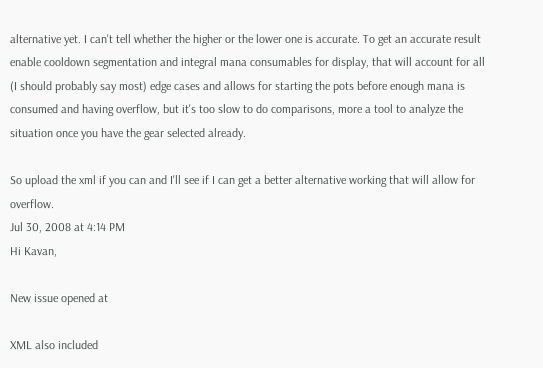alternative yet. I can't tell whether the higher or the lower one is accurate. To get an accurate result enable cooldown segmentation and integral mana consumables for display, that will account for all (I should probably say most) edge cases and allows for starting the pots before enough mana is consumed and having overflow, but it's too slow to do comparisons, more a tool to analyze the situation once you have the gear selected already.

So upload the xml if you can and I'll see if I can get a better alternative working that will allow for overflow.
Jul 30, 2008 at 4:14 PM
Hi Kavan,

New issue opened at

XML also included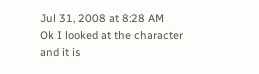Jul 31, 2008 at 8:28 AM
Ok I looked at the character and it is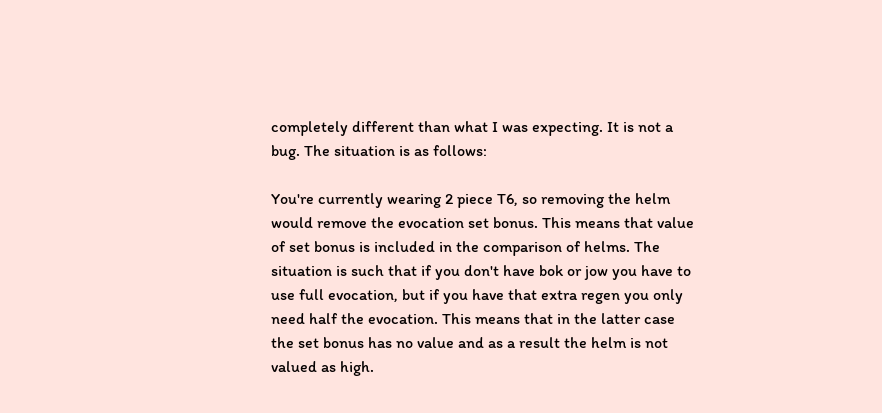completely different than what I was expecting. It is not a bug. The situation is as follows:

You're currently wearing 2 piece T6, so removing the helm would remove the evocation set bonus. This means that value of set bonus is included in the comparison of helms. The situation is such that if you don't have bok or jow you have to use full evocation, but if you have that extra regen you only need half the evocation. This means that in the latter case the set bonus has no value and as a result the helm is not valued as high.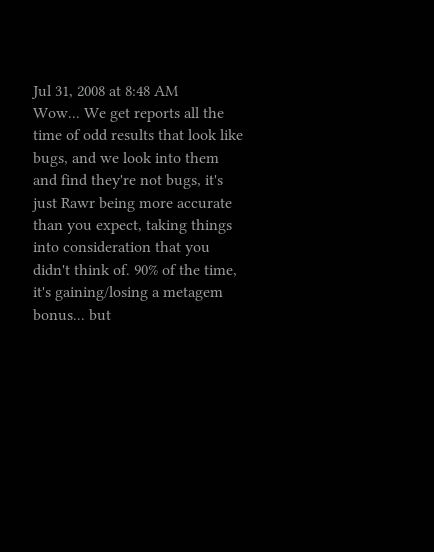Jul 31, 2008 at 8:48 AM
Wow... We get reports all the time of odd results that look like bugs, and we look into them and find they're not bugs, it's just Rawr being more accurate than you expect, taking things into consideration that you didn't think of. 90% of the time, it's gaining/losing a metagem bonus... but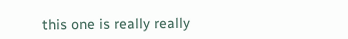this one is really really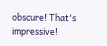obscure! That's impressive!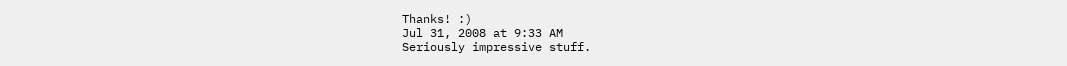Thanks! :)
Jul 31, 2008 at 9:33 AM
Seriously impressive stuff.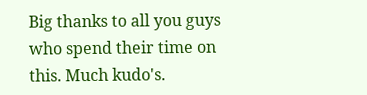Big thanks to all you guys who spend their time on this. Much kudo's.